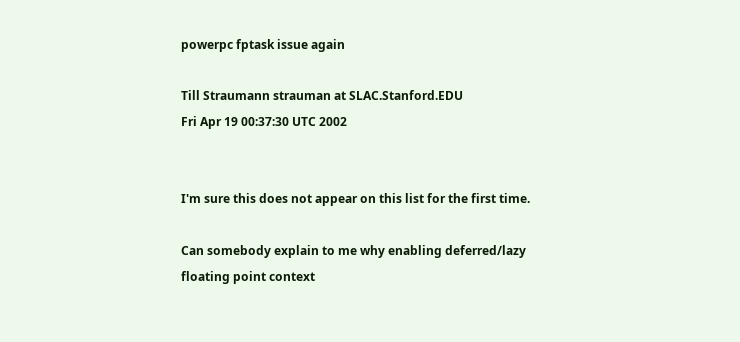powerpc fptask issue again

Till Straumann strauman at SLAC.Stanford.EDU
Fri Apr 19 00:37:30 UTC 2002


I'm sure this does not appear on this list for the first time.

Can somebody explain to me why enabling deferred/lazy
floating point context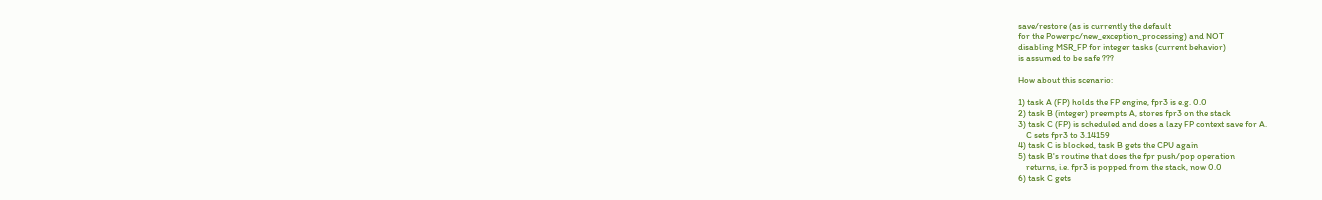save/restore (as is currently the default
for the Powerpc/new_exception_processing) and NOT
disabling MSR_FP for integer tasks (current behavior)
is assumed to be safe ???

How about this scenario:

1) task A (FP) holds the FP engine, fpr3 is e.g. 0.0
2) task B (integer) preempts A, stores fpr3 on the stack
3) task C (FP) is scheduled and does a lazy FP context save for A.
    C sets fpr3 to 3.14159
4) task C is blocked, task B gets the CPU again
5) task B's routine that does the fpr push/pop operation
    returns, i.e. fpr3 is popped from the stack, now 0.0
6) task C gets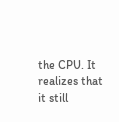the CPU. It realizes that it still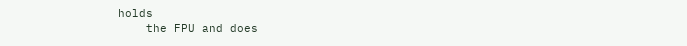holds
    the FPU and does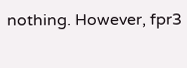nothing. However, fpr3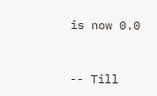is now 0.0


-- Till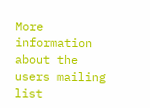More information about the users mailing list